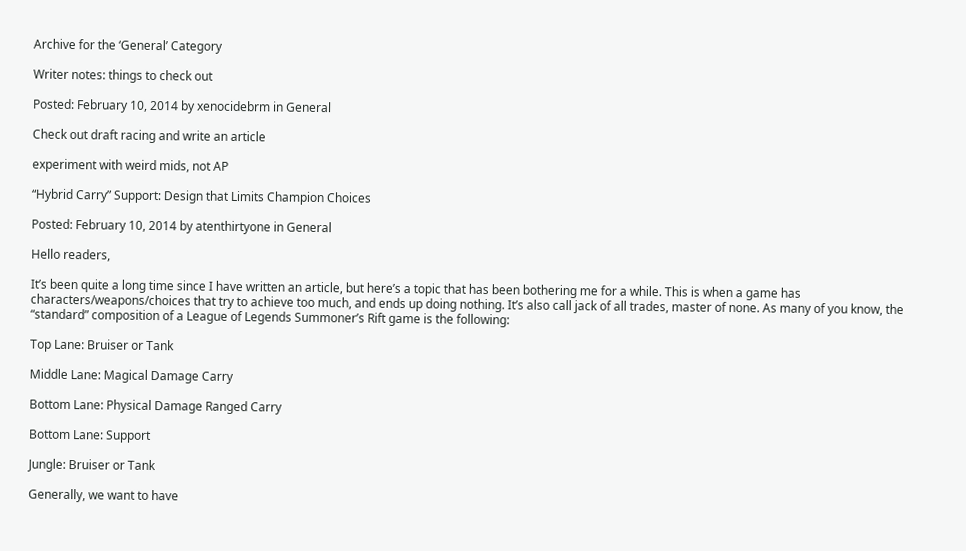Archive for the ‘General’ Category

Writer notes: things to check out

Posted: February 10, 2014 by xenocidebrm in General

Check out draft racing and write an article

experiment with weird mids, not AP

“Hybrid Carry” Support: Design that Limits Champion Choices

Posted: February 10, 2014 by atenthirtyone in General

Hello readers,

It’s been quite a long time since I have written an article, but here’s a topic that has been bothering me for a while. This is when a game has characters/weapons/choices that try to achieve too much, and ends up doing nothing. It’s also call jack of all trades, master of none. As many of you know, the “standard” composition of a League of Legends Summoner’s Rift game is the following:

Top Lane: Bruiser or Tank

Middle Lane: Magical Damage Carry

Bottom Lane: Physical Damage Ranged Carry

Bottom Lane: Support

Jungle: Bruiser or Tank

Generally, we want to have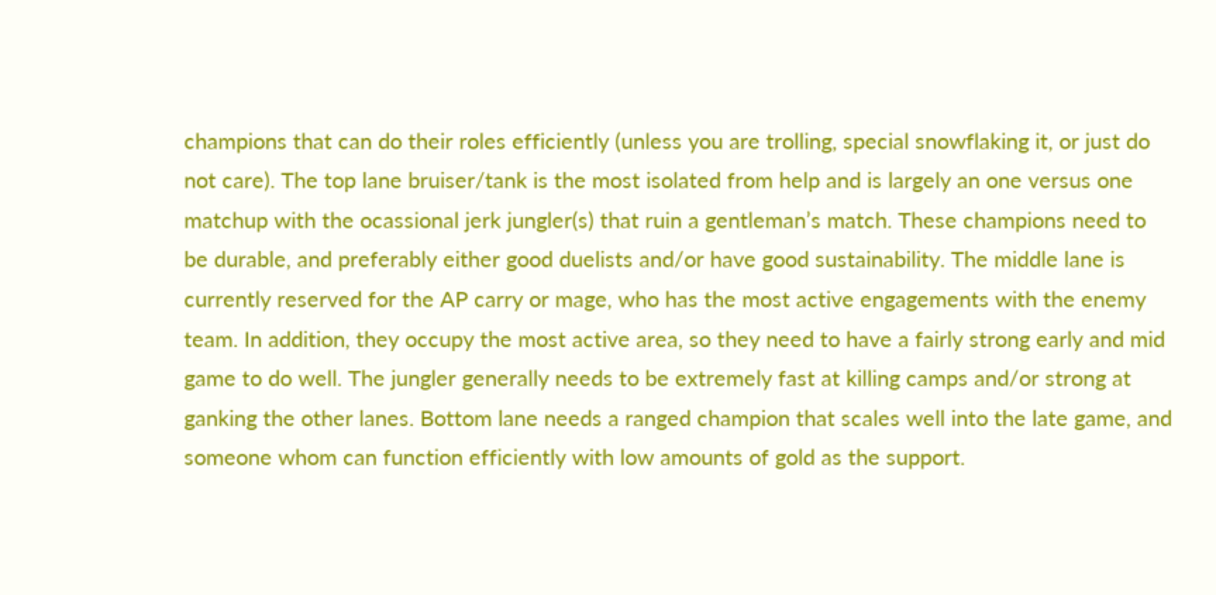champions that can do their roles efficiently (unless you are trolling, special snowflaking it, or just do not care). The top lane bruiser/tank is the most isolated from help and is largely an one versus one matchup with the ocassional jerk jungler(s) that ruin a gentleman’s match. These champions need to be durable, and preferably either good duelists and/or have good sustainability. The middle lane is currently reserved for the AP carry or mage, who has the most active engagements with the enemy team. In addition, they occupy the most active area, so they need to have a fairly strong early and mid game to do well. The jungler generally needs to be extremely fast at killing camps and/or strong at ganking the other lanes. Bottom lane needs a ranged champion that scales well into the late game, and someone whom can function efficiently with low amounts of gold as the support.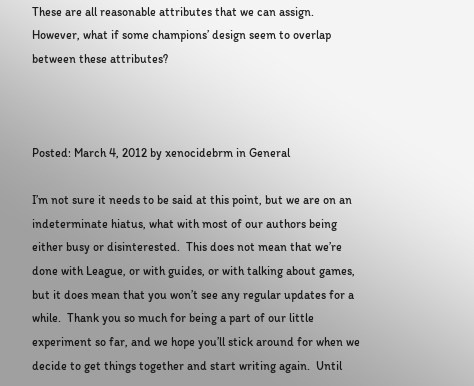These are all reasonable attributes that we can assign. However, what if some champions’ design seem to overlap between these attributes?



Posted: March 4, 2012 by xenocidebrm in General

I’m not sure it needs to be said at this point, but we are on an indeterminate hiatus, what with most of our authors being either busy or disinterested.  This does not mean that we’re done with League, or with guides, or with talking about games, but it does mean that you won’t see any regular updates for a while.  Thank you so much for being a part of our little experiment so far, and we hope you’ll stick around for when we decide to get things together and start writing again.  Until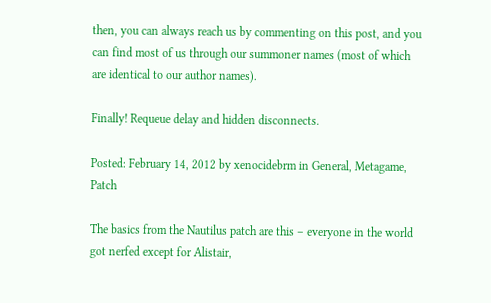then, you can always reach us by commenting on this post, and you can find most of us through our summoner names (most of which are identical to our author names).

Finally! Requeue delay and hidden disconnects.

Posted: February 14, 2012 by xenocidebrm in General, Metagame, Patch

The basics from the Nautilus patch are this – everyone in the world got nerfed except for Alistair,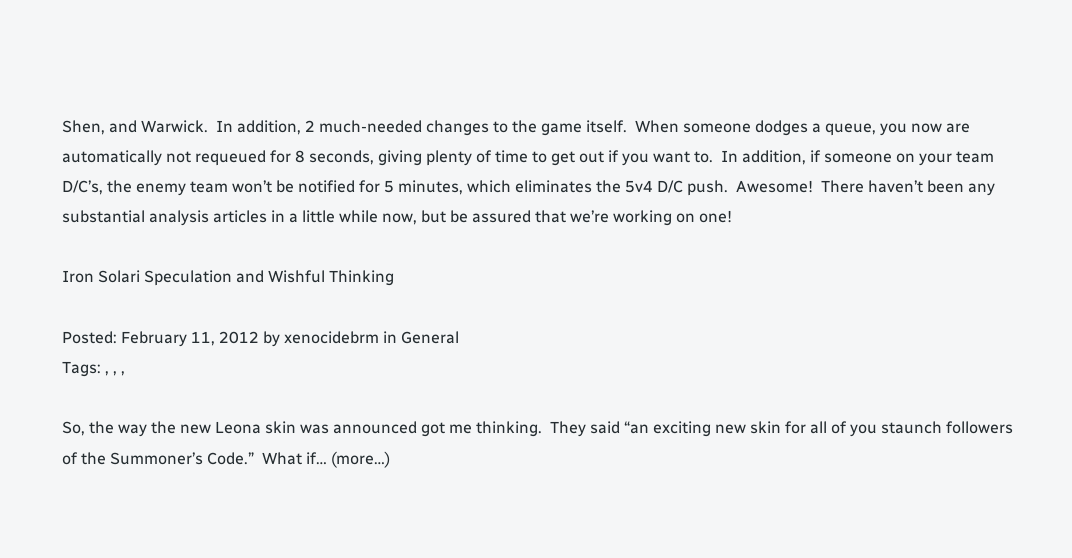Shen, and Warwick.  In addition, 2 much-needed changes to the game itself.  When someone dodges a queue, you now are automatically not requeued for 8 seconds, giving plenty of time to get out if you want to.  In addition, if someone on your team D/C’s, the enemy team won’t be notified for 5 minutes, which eliminates the 5v4 D/C push.  Awesome!  There haven’t been any substantial analysis articles in a little while now, but be assured that we’re working on one!

Iron Solari Speculation and Wishful Thinking

Posted: February 11, 2012 by xenocidebrm in General
Tags: , , ,

So, the way the new Leona skin was announced got me thinking.  They said “an exciting new skin for all of you staunch followers of the Summoner’s Code.”  What if… (more…)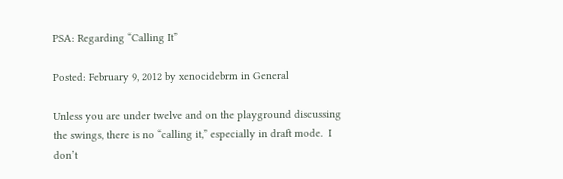PSA: Regarding “Calling It”

Posted: February 9, 2012 by xenocidebrm in General

Unless you are under twelve and on the playground discussing the swings, there is no “calling it,” especially in draft mode.  I don’t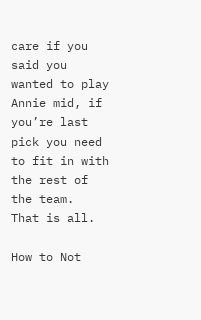care if you said you wanted to play Annie mid, if you’re last pick you need to fit in with the rest of the team.  That is all.

How to Not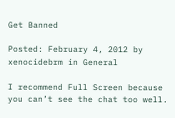Get Banned

Posted: February 4, 2012 by xenocidebrm in General

I recommend Full Screen because you can’t see the chat too well.